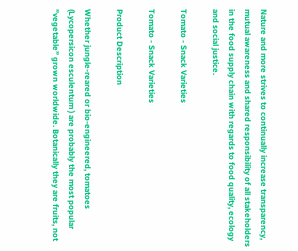Nature and more strives to continually increase transparency, mutual awareness and shared responsibility of all stakeholders in the food supply chain with regards to food quality, ecology and social justice.

Tomato - Snack Varieties

Tomato - Snack Varieties

Product Description

Whether jungle-reared or bio-engineered, tomatoes (Lycopersicon esculentum ) are probably the most popular ”vegetable” grown worldwide. Botanically they are fruits, not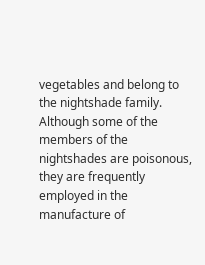vegetables and belong to the nightshade family. Although some of the members of the nightshades are poisonous, they are frequently employed in the manufacture of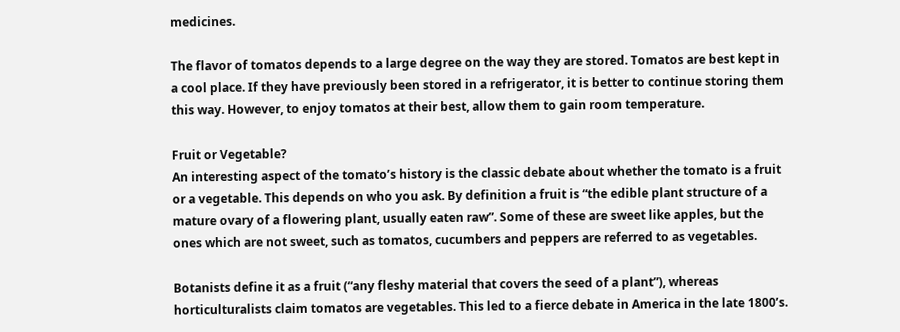medicines.

The flavor of tomatos depends to a large degree on the way they are stored. Tomatos are best kept in a cool place. If they have previously been stored in a refrigerator, it is better to continue storing them this way. However, to enjoy tomatos at their best, allow them to gain room temperature.

Fruit or Vegetable?
An interesting aspect of the tomato’s history is the classic debate about whether the tomato is a fruit or a vegetable. This depends on who you ask. By definition a fruit is “the edible plant structure of a mature ovary of a flowering plant, usually eaten raw”. Some of these are sweet like apples, but the ones which are not sweet, such as tomatos, cucumbers and peppers are referred to as vegetables.

Botanists define it as a fruit (“any fleshy material that covers the seed of a plant”), whereas horticulturalists claim tomatos are vegetables. This led to a fierce debate in America in the late 1800’s.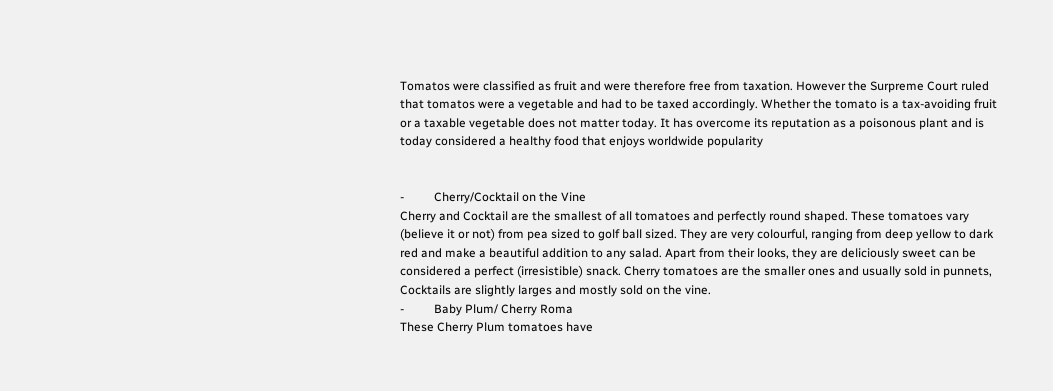Tomatos were classified as fruit and were therefore free from taxation. However the Surpreme Court ruled that tomatos were a vegetable and had to be taxed accordingly. Whether the tomato is a tax-avoiding fruit or a taxable vegetable does not matter today. It has overcome its reputation as a poisonous plant and is today considered a healthy food that enjoys worldwide popularity


-          Cherry/Cocktail on the Vine
Cherry and Cocktail are the smallest of all tomatoes and perfectly round shaped. These tomatoes vary (believe it or not) from pea sized to golf ball sized. They are very colourful, ranging from deep yellow to dark red and make a beautiful addition to any salad. Apart from their looks, they are deliciously sweet can be considered a perfect (irresistible) snack. Cherry tomatoes are the smaller ones and usually sold in punnets, Cocktails are slightly larges and mostly sold on the vine.
-          Baby Plum/ Cherry Roma
These Cherry Plum tomatoes have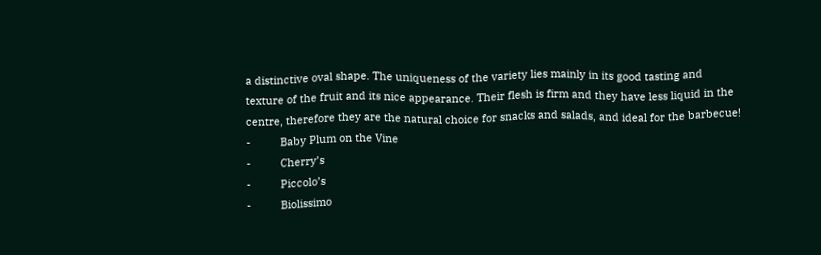a distinctive oval shape. The uniqueness of the variety lies mainly in its good tasting and texture of the fruit and its nice appearance. Their flesh is firm and they have less liquid in the centre, therefore they are the natural choice for snacks and salads, and ideal for the barbecue!
-          Baby Plum on the Vine
-          Cherry’s
-          Piccolo’s
-          Biolissimo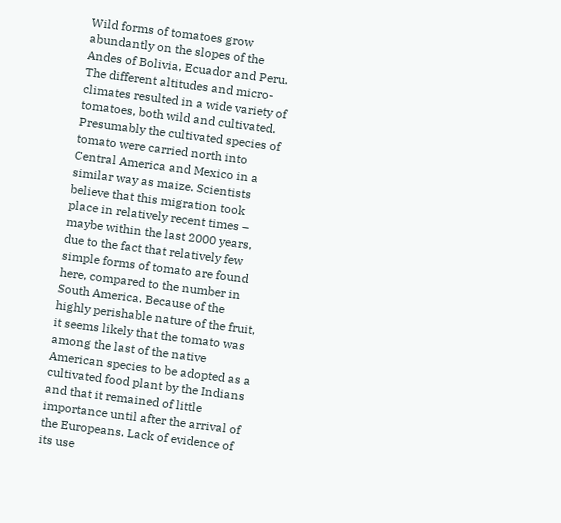Wild forms of tomatoes grow abundantly on the slopes of the Andes of Bolivia, Ecuador and Peru. The different altitudes and micro-climates resulted in a wide variety of tomatoes, both wild and cultivated. Presumably the cultivated species of tomato were carried north into Central America and Mexico in a similar way as maize. Scientists believe that this migration took place in relatively recent times – maybe within the last 2000 years, due to the fact that relatively few simple forms of tomato are found here, compared to the number in South America. Because of the highly perishable nature of the fruit, it seems likely that the tomato was among the last of the native American species to be adopted as a cultivated food plant by the Indians and that it remained of little importance until after the arrival of the Europeans. Lack of evidence of its use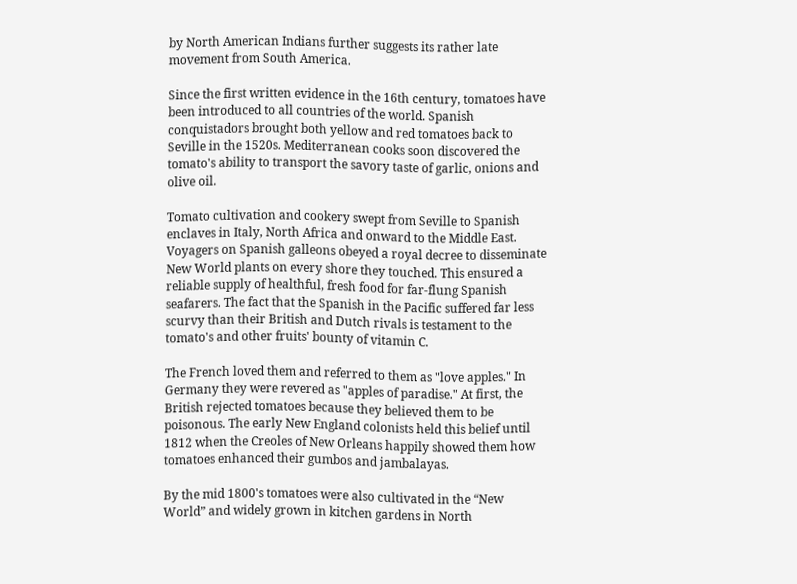by North American Indians further suggests its rather late movement from South America.

Since the first written evidence in the 16th century, tomatoes have been introduced to all countries of the world. Spanish conquistadors brought both yellow and red tomatoes back to Seville in the 1520s. Mediterranean cooks soon discovered the tomato's ability to transport the savory taste of garlic, onions and olive oil.

Tomato cultivation and cookery swept from Seville to Spanish enclaves in Italy, North Africa and onward to the Middle East. Voyagers on Spanish galleons obeyed a royal decree to disseminate New World plants on every shore they touched. This ensured a reliable supply of healthful, fresh food for far-flung Spanish seafarers. The fact that the Spanish in the Pacific suffered far less scurvy than their British and Dutch rivals is testament to the tomato's and other fruits' bounty of vitamin C.

The French loved them and referred to them as "love apples." In Germany they were revered as "apples of paradise." At first, the British rejected tomatoes because they believed them to be poisonous. The early New England colonists held this belief until 1812 when the Creoles of New Orleans happily showed them how tomatoes enhanced their gumbos and jambalayas.

By the mid 1800's tomatoes were also cultivated in the “New World” and widely grown in kitchen gardens in North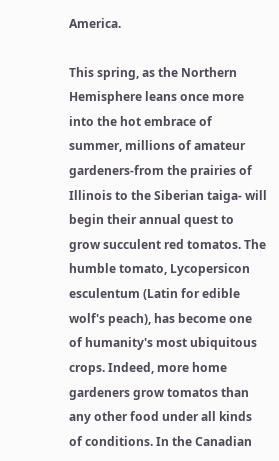America.

This spring, as the Northern Hemisphere leans once more into the hot embrace of summer, millions of amateur gardeners-from the prairies of Illinois to the Siberian taiga- will begin their annual quest to grow succulent red tomatos. The humble tomato, Lycopersicon esculentum (Latin for edible wolf's peach), has become one of humanity's most ubiquitous crops. Indeed, more home gardeners grow tomatos than any other food under all kinds of conditions. In the Canadian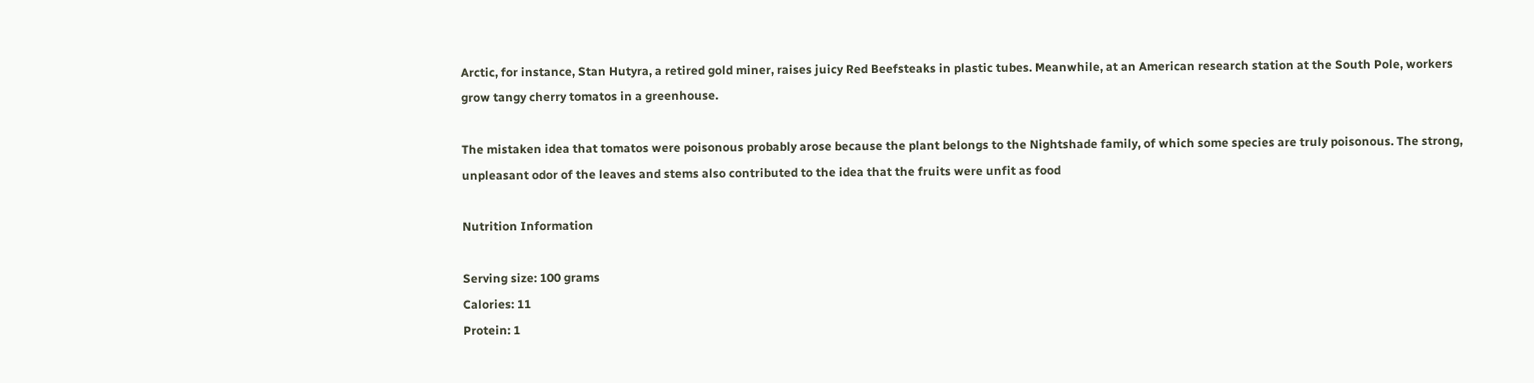Arctic, for instance, Stan Hutyra, a retired gold miner, raises juicy Red Beefsteaks in plastic tubes. Meanwhile, at an American research station at the South Pole, workers grow tangy cherry tomatos in a greenhouse.

The mistaken idea that tomatos were poisonous probably arose because the plant belongs to the Nightshade family, of which some species are truly poisonous. The strong, unpleasant odor of the leaves and stems also contributed to the idea that the fruits were unfit as food

Nutrition Information

Serving size: 100 grams
Calories: 11
Protein: 1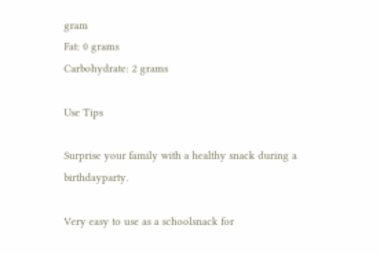gram
Fat: 0 grams
Carbohydrate: 2 grams

Use Tips

Surprise your family with a healthy snack during a birthdayparty.

Very easy to use as a schoolsnack for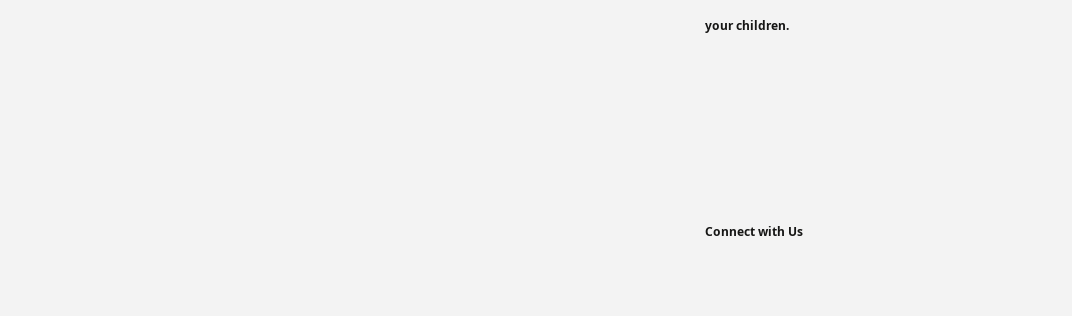your children.







Connect with Us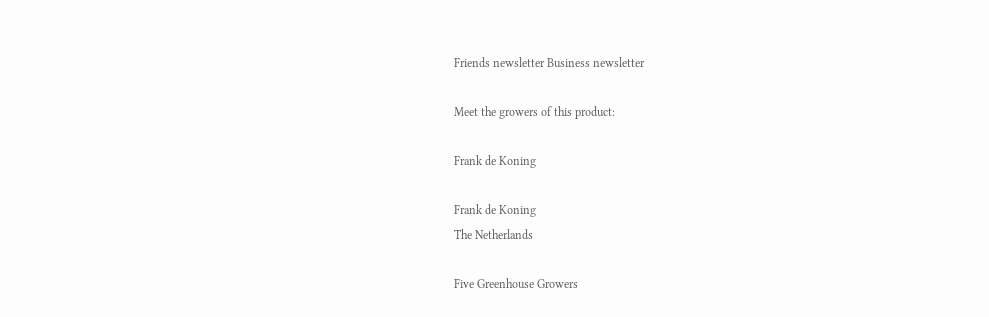Friends newsletter Business newsletter

Meet the growers of this product:

Frank de Koning

Frank de Koning
The Netherlands

Five Greenhouse Growers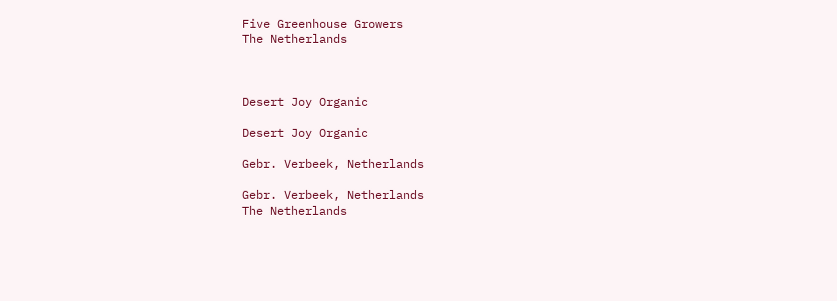Five Greenhouse Growers
The Netherlands



Desert Joy Organic

Desert Joy Organic

Gebr. Verbeek, Netherlands

Gebr. Verbeek, Netherlands
The Netherlands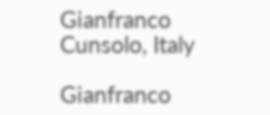Gianfranco Cunsolo, Italy

Gianfranco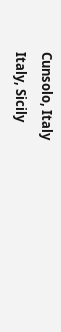Cunsolo, Italy
Italy, Sicily